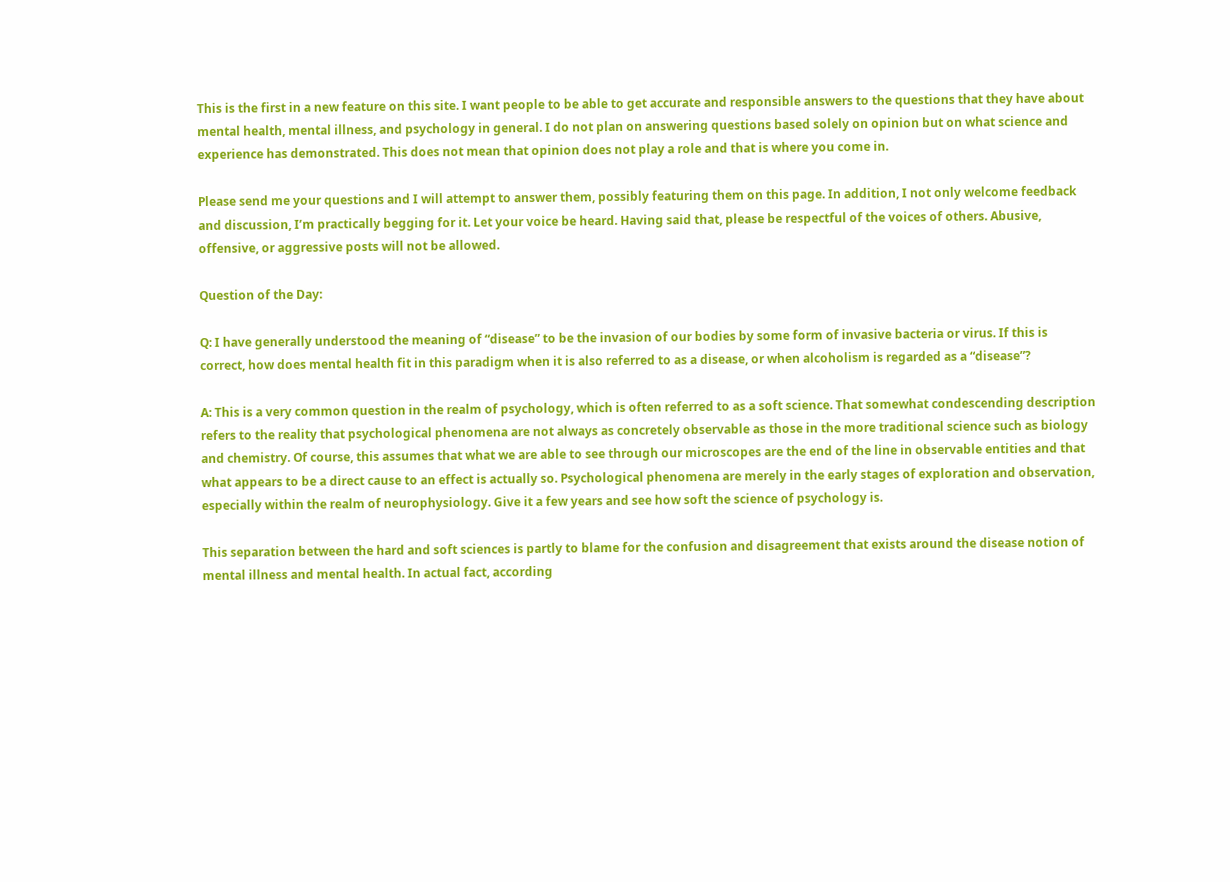This is the first in a new feature on this site. I want people to be able to get accurate and responsible answers to the questions that they have about mental health, mental illness, and psychology in general. I do not plan on answering questions based solely on opinion but on what science and experience has demonstrated. This does not mean that opinion does not play a role and that is where you come in.

Please send me your questions and I will attempt to answer them, possibly featuring them on this page. In addition, I not only welcome feedback and discussion, I’m practically begging for it. Let your voice be heard. Having said that, please be respectful of the voices of others. Abusive, offensive, or aggressive posts will not be allowed.

Question of the Day:

Q: I have generally understood the meaning of “disease” to be the invasion of our bodies by some form of invasive bacteria or virus. If this is correct, how does mental health fit in this paradigm when it is also referred to as a disease, or when alcoholism is regarded as a “disease”?

A: This is a very common question in the realm of psychology, which is often referred to as a soft science. That somewhat condescending description refers to the reality that psychological phenomena are not always as concretely observable as those in the more traditional science such as biology and chemistry. Of course, this assumes that what we are able to see through our microscopes are the end of the line in observable entities and that what appears to be a direct cause to an effect is actually so. Psychological phenomena are merely in the early stages of exploration and observation, especially within the realm of neurophysiology. Give it a few years and see how soft the science of psychology is.

This separation between the hard and soft sciences is partly to blame for the confusion and disagreement that exists around the disease notion of mental illness and mental health. In actual fact, according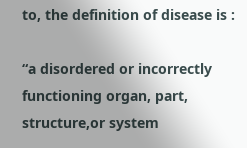to, the definition of disease is :

“a disordered or incorrectly functioning organ, part, structure,or system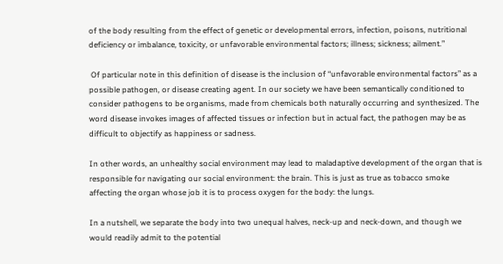of the body resulting from the effect of genetic or developmental errors, infection, poisons, nutritional deficiency or imbalance, toxicity, or unfavorable environmental factors; illness; sickness; ailment.”

 Of particular note in this definition of disease is the inclusion of “unfavorable environmental factors” as a possible pathogen, or disease creating agent. In our society we have been semantically conditioned to consider pathogens to be organisms, made from chemicals both naturally occurring and synthesized. The word disease invokes images of affected tissues or infection but in actual fact, the pathogen may be as difficult to objectify as happiness or sadness.

In other words, an unhealthy social environment may lead to maladaptive development of the organ that is responsible for navigating our social environment: the brain. This is just as true as tobacco smoke affecting the organ whose job it is to process oxygen for the body: the lungs.

In a nutshell, we separate the body into two unequal halves, neck-up and neck-down, and though we would readily admit to the potential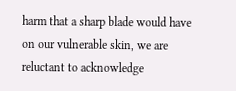harm that a sharp blade would have on our vulnerable skin, we are reluctant to acknowledge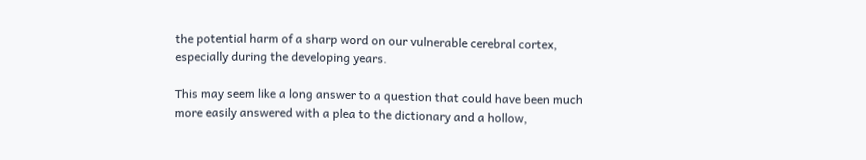the potential harm of a sharp word on our vulnerable cerebral cortex, especially during the developing years.

This may seem like a long answer to a question that could have been much more easily answered with a plea to the dictionary and a hollow,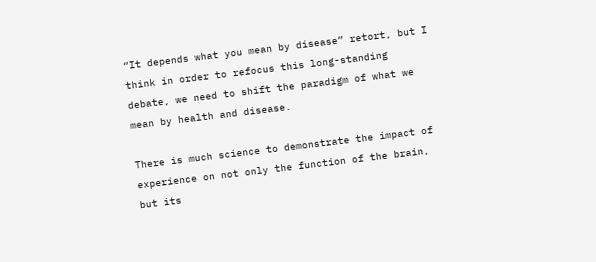“It depends what you mean by disease” retort, but I think in order to refocus this long-standing debate, we need to shift the paradigm of what we mean by health and disease.

There is much science to demonstrate the impact of experience on not only the function of the brain, but its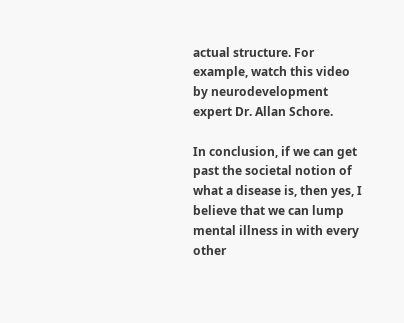actual structure. For example, watch this video by neurodevelopment expert Dr. Allan Schore.

In conclusion, if we can get past the societal notion of what a disease is, then yes, I believe that we can lump mental illness in with every other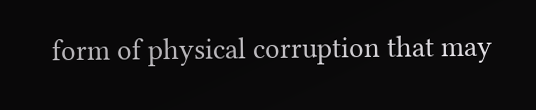form of physical corruption that may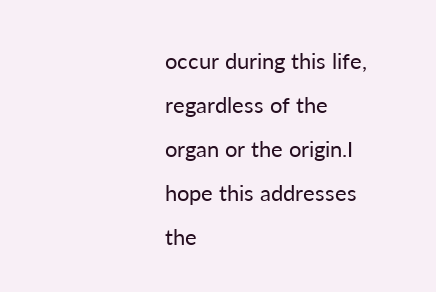occur during this life, regardless of the organ or the origin.I hope this addresses the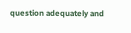question adequately and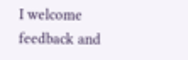I welcome feedback and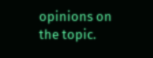opinions on the topic.